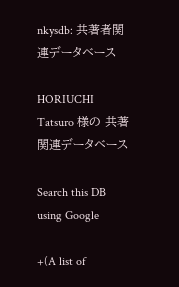nkysdb: 共著者関連データベース

HORIUCHI Tatsuro 様の 共著関連データベース

Search this DB
using Google

+(A list of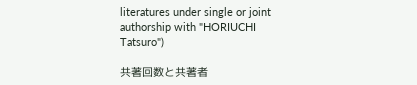literatures under single or joint authorship with "HORIUCHI Tatsuro")

共著回数と共著者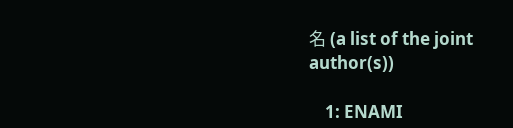名 (a list of the joint author(s))

    1: ENAMI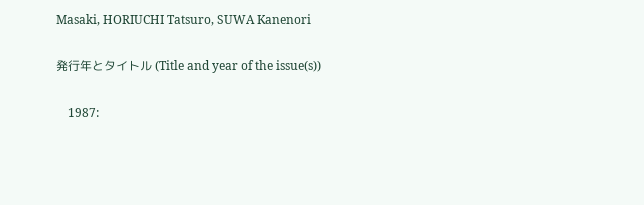Masaki, HORIUCHI Tatsuro, SUWA Kanenori

発行年とタイトル (Title and year of the issue(s))

    1987: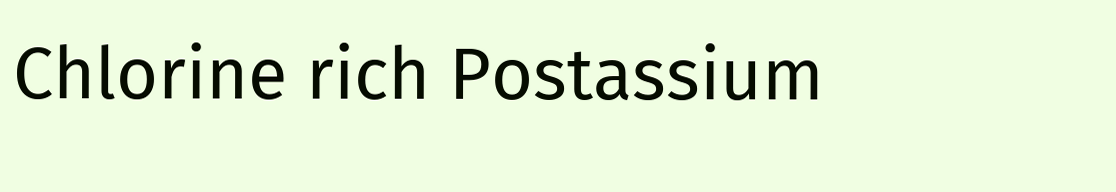Chlorine rich Postassium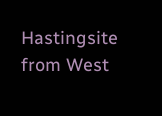Hastingsite from West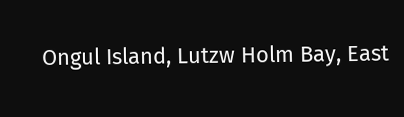Ongul Island, Lutzw Holm Bay, East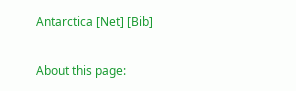Antarctica [Net] [Bib]

About this page: